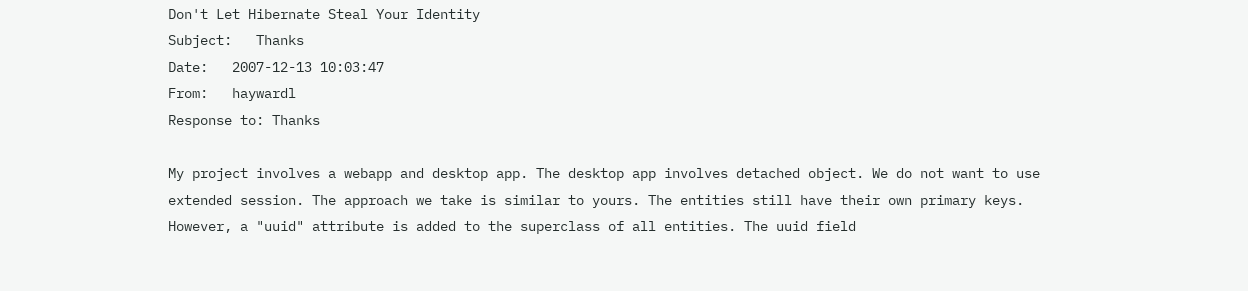Don't Let Hibernate Steal Your Identity
Subject:   Thanks
Date:   2007-12-13 10:03:47
From:   haywardl
Response to: Thanks

My project involves a webapp and desktop app. The desktop app involves detached object. We do not want to use extended session. The approach we take is similar to yours. The entities still have their own primary keys. However, a "uuid" attribute is added to the superclass of all entities. The uuid field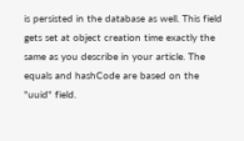is persisted in the database as well. This field gets set at object creation time exactly the same as you describe in your article. The equals and hashCode are based on the "uuid" field.